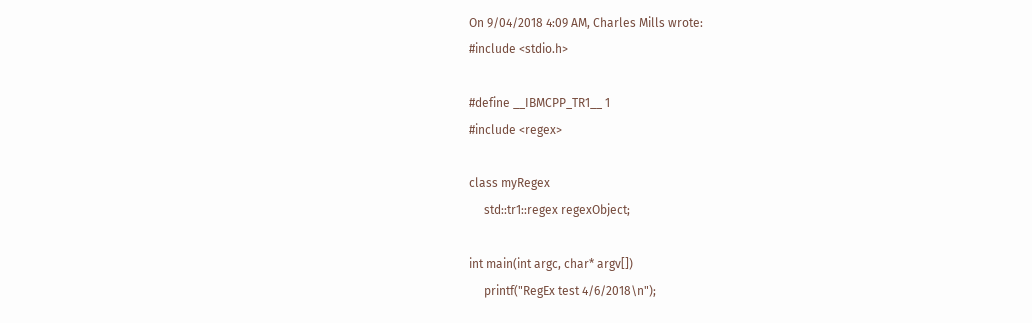On 9/04/2018 4:09 AM, Charles Mills wrote:
#include <stdio.h>

#define __IBMCPP_TR1__ 1
#include <regex>

class myRegex
     std::tr1::regex regexObject;

int main(int argc, char* argv[])
     printf("RegEx test 4/6/2018\n");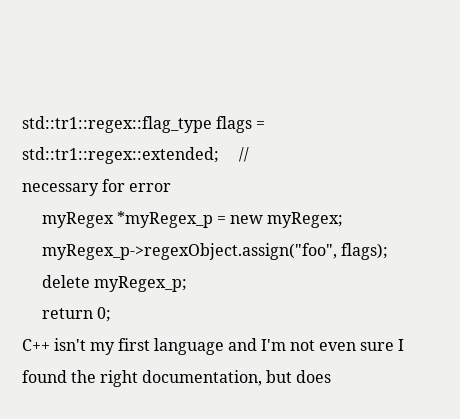std::tr1::regex::flag_type flags = std::tr1::regex::extended;     //
necessary for error
     myRegex *myRegex_p = new myRegex;
     myRegex_p->regexObject.assign("foo", flags);
     delete myRegex_p;
     return 0;
C++ isn't my first language and I'm not even sure I found the right documentation, but does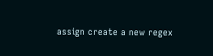assign create a new regex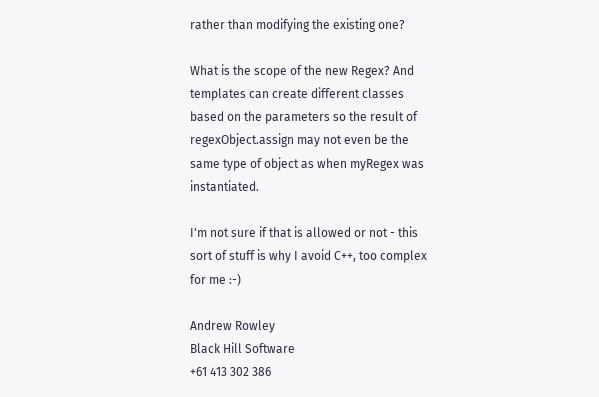rather than modifying the existing one?

What is the scope of the new Regex? And templates can create different classes based on the parameters so the result of regexObject.assign may not even be the same type of object as when myRegex was instantiated.

I'm not sure if that is allowed or not - this sort of stuff is why I avoid C++, too complex for me :-)

Andrew Rowley
Black Hill Software
+61 413 302 386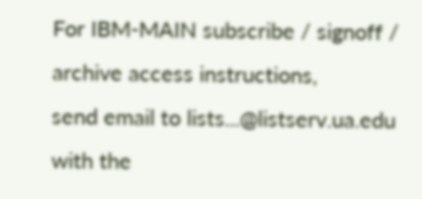For IBM-MAIN subscribe / signoff / archive access instructions,
send email to lists...@listserv.ua.edu with the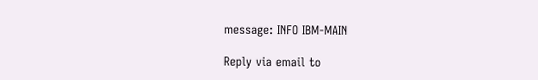message: INFO IBM-MAIN

Reply via email to